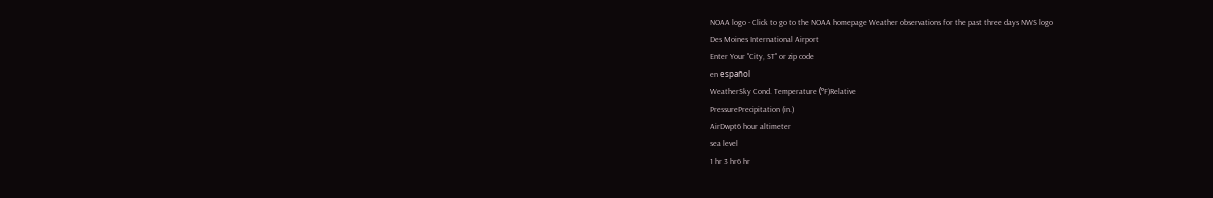NOAA logo - Click to go to the NOAA homepage Weather observations for the past three days NWS logo
Des Moines International Airport
Enter Your "City, ST" or zip code
en español
WeatherSky Cond. Temperature (ºF)Relative
PressurePrecipitation (in.)
AirDwpt6 hour altimeter
sea level
1 hr 3 hr6 hr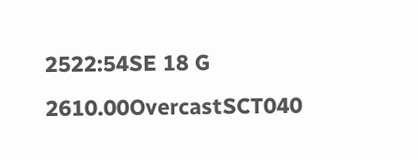2522:54SE 18 G 2610.00OvercastSCT040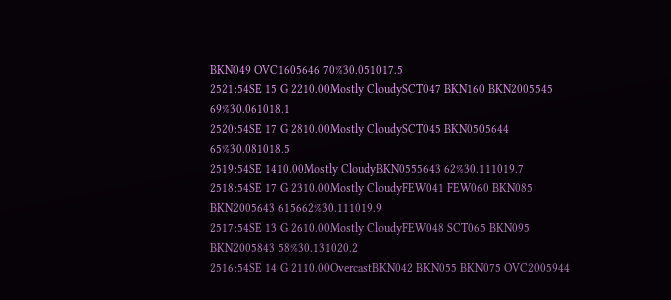BKN049 OVC1605646 70%30.051017.5
2521:54SE 15 G 2210.00Mostly CloudySCT047 BKN160 BKN2005545 69%30.061018.1
2520:54SE 17 G 2810.00Mostly CloudySCT045 BKN0505644 65%30.081018.5
2519:54SE 1410.00Mostly CloudyBKN0555643 62%30.111019.7
2518:54SE 17 G 2310.00Mostly CloudyFEW041 FEW060 BKN085 BKN2005643 615662%30.111019.9
2517:54SE 13 G 2610.00Mostly CloudyFEW048 SCT065 BKN095 BKN2005843 58%30.131020.2
2516:54SE 14 G 2110.00OvercastBKN042 BKN055 BKN075 OVC2005944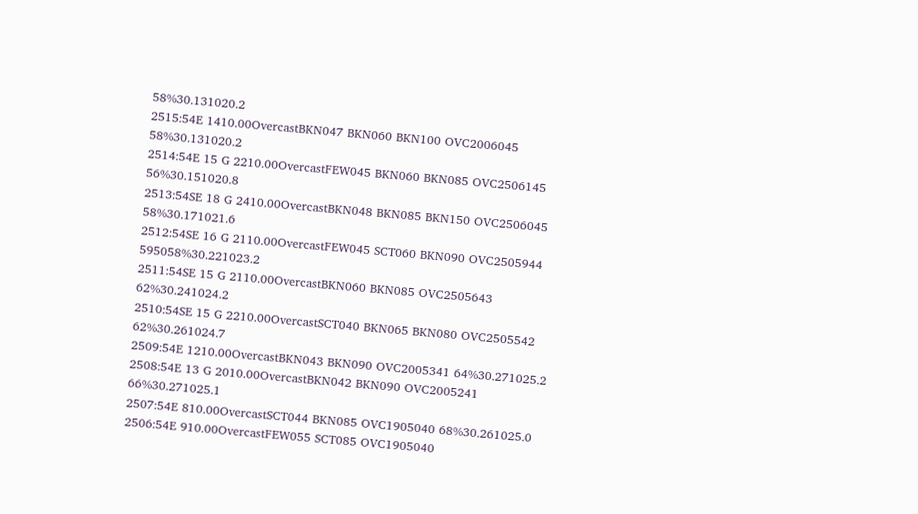58%30.131020.2
2515:54E 1410.00OvercastBKN047 BKN060 BKN100 OVC2006045 58%30.131020.2
2514:54E 15 G 2210.00OvercastFEW045 BKN060 BKN085 OVC2506145 56%30.151020.8
2513:54SE 18 G 2410.00OvercastBKN048 BKN085 BKN150 OVC2506045 58%30.171021.6
2512:54SE 16 G 2110.00OvercastFEW045 SCT060 BKN090 OVC2505944 595058%30.221023.2
2511:54SE 15 G 2110.00OvercastBKN060 BKN085 OVC2505643 62%30.241024.2
2510:54SE 15 G 2210.00OvercastSCT040 BKN065 BKN080 OVC2505542 62%30.261024.7
2509:54E 1210.00OvercastBKN043 BKN090 OVC2005341 64%30.271025.2
2508:54E 13 G 2010.00OvercastBKN042 BKN090 OVC2005241 66%30.271025.1
2507:54E 810.00OvercastSCT044 BKN085 OVC1905040 68%30.261025.0
2506:54E 910.00OvercastFEW055 SCT085 OVC1905040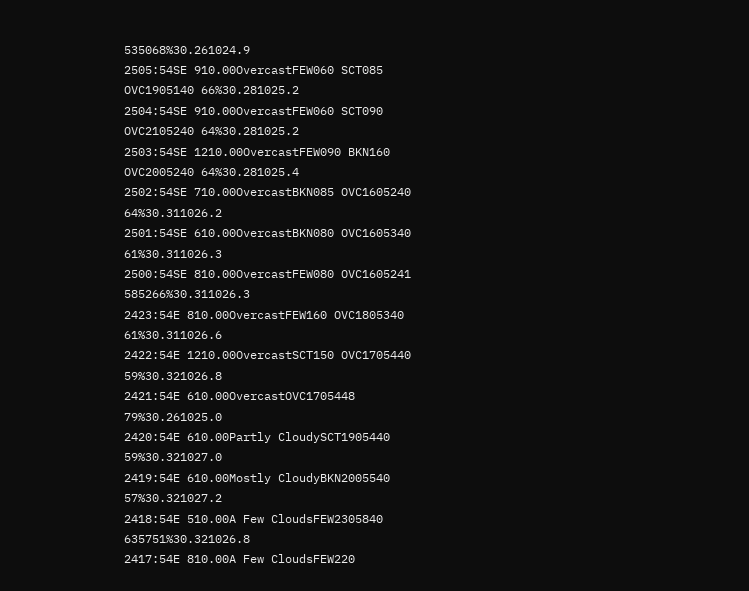535068%30.261024.9
2505:54SE 910.00OvercastFEW060 SCT085 OVC1905140 66%30.281025.2
2504:54SE 910.00OvercastFEW060 SCT090 OVC2105240 64%30.281025.2
2503:54SE 1210.00OvercastFEW090 BKN160 OVC2005240 64%30.281025.4
2502:54SE 710.00OvercastBKN085 OVC1605240 64%30.311026.2
2501:54SE 610.00OvercastBKN080 OVC1605340 61%30.311026.3
2500:54SE 810.00OvercastFEW080 OVC1605241 585266%30.311026.3
2423:54E 810.00OvercastFEW160 OVC1805340 61%30.311026.6
2422:54E 1210.00OvercastSCT150 OVC1705440 59%30.321026.8
2421:54E 610.00OvercastOVC1705448 79%30.261025.0
2420:54E 610.00Partly CloudySCT1905440 59%30.321027.0
2419:54E 610.00Mostly CloudyBKN2005540 57%30.321027.2
2418:54E 510.00A Few CloudsFEW2305840 635751%30.321026.8
2417:54E 810.00A Few CloudsFEW220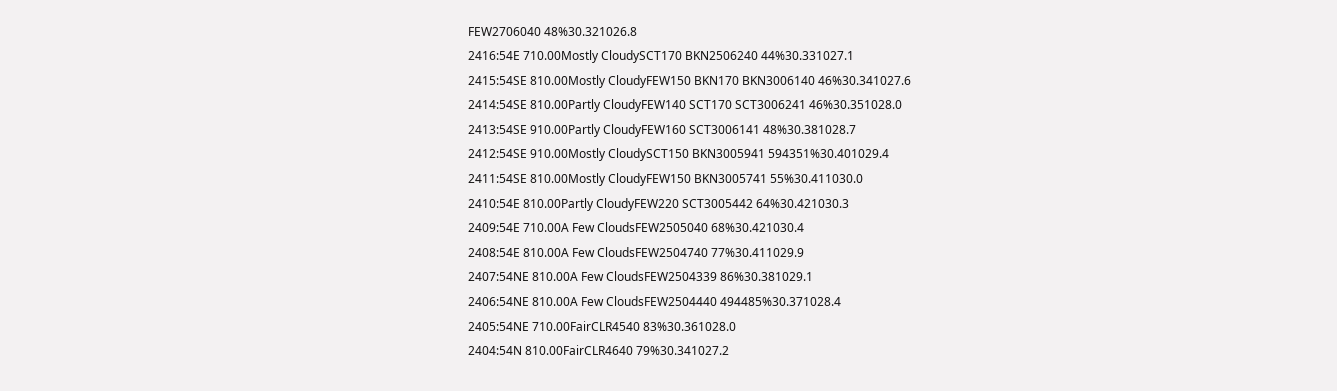FEW2706040 48%30.321026.8
2416:54E 710.00Mostly CloudySCT170 BKN2506240 44%30.331027.1
2415:54SE 810.00Mostly CloudyFEW150 BKN170 BKN3006140 46%30.341027.6
2414:54SE 810.00Partly CloudyFEW140 SCT170 SCT3006241 46%30.351028.0
2413:54SE 910.00Partly CloudyFEW160 SCT3006141 48%30.381028.7
2412:54SE 910.00Mostly CloudySCT150 BKN3005941 594351%30.401029.4
2411:54SE 810.00Mostly CloudyFEW150 BKN3005741 55%30.411030.0
2410:54E 810.00Partly CloudyFEW220 SCT3005442 64%30.421030.3
2409:54E 710.00A Few CloudsFEW2505040 68%30.421030.4
2408:54E 810.00A Few CloudsFEW2504740 77%30.411029.9
2407:54NE 810.00A Few CloudsFEW2504339 86%30.381029.1
2406:54NE 810.00A Few CloudsFEW2504440 494485%30.371028.4
2405:54NE 710.00FairCLR4540 83%30.361028.0
2404:54N 810.00FairCLR4640 79%30.341027.2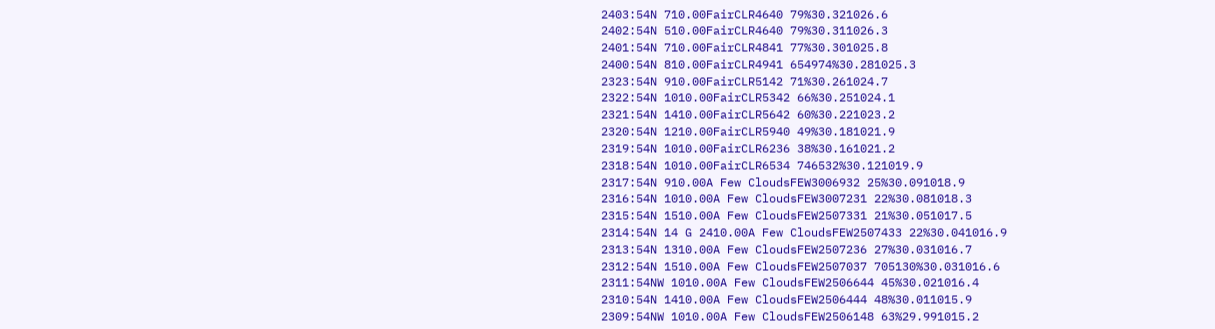2403:54N 710.00FairCLR4640 79%30.321026.6
2402:54N 510.00FairCLR4640 79%30.311026.3
2401:54N 710.00FairCLR4841 77%30.301025.8
2400:54N 810.00FairCLR4941 654974%30.281025.3
2323:54N 910.00FairCLR5142 71%30.261024.7
2322:54N 1010.00FairCLR5342 66%30.251024.1
2321:54N 1410.00FairCLR5642 60%30.221023.2
2320:54N 1210.00FairCLR5940 49%30.181021.9
2319:54N 1010.00FairCLR6236 38%30.161021.2
2318:54N 1010.00FairCLR6534 746532%30.121019.9
2317:54N 910.00A Few CloudsFEW3006932 25%30.091018.9
2316:54N 1010.00A Few CloudsFEW3007231 22%30.081018.3
2315:54N 1510.00A Few CloudsFEW2507331 21%30.051017.5
2314:54N 14 G 2410.00A Few CloudsFEW2507433 22%30.041016.9
2313:54N 1310.00A Few CloudsFEW2507236 27%30.031016.7
2312:54N 1510.00A Few CloudsFEW2507037 705130%30.031016.6
2311:54NW 1010.00A Few CloudsFEW2506644 45%30.021016.4
2310:54N 1410.00A Few CloudsFEW2506444 48%30.011015.9
2309:54NW 1010.00A Few CloudsFEW2506148 63%29.991015.2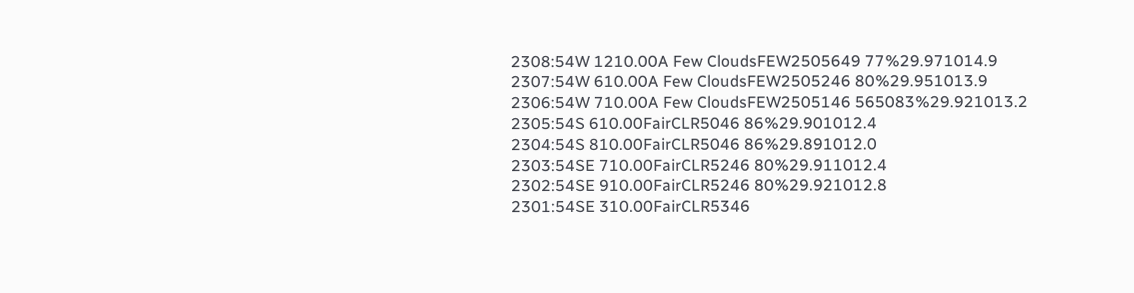2308:54W 1210.00A Few CloudsFEW2505649 77%29.971014.9
2307:54W 610.00A Few CloudsFEW2505246 80%29.951013.9
2306:54W 710.00A Few CloudsFEW2505146 565083%29.921013.2
2305:54S 610.00FairCLR5046 86%29.901012.4
2304:54S 810.00FairCLR5046 86%29.891012.0
2303:54SE 710.00FairCLR5246 80%29.911012.4
2302:54SE 910.00FairCLR5246 80%29.921012.8
2301:54SE 310.00FairCLR5346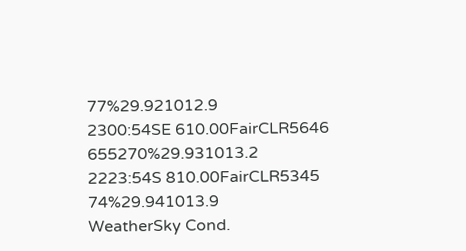77%29.921012.9
2300:54SE 610.00FairCLR5646 655270%29.931013.2
2223:54S 810.00FairCLR5345 74%29.941013.9
WeatherSky Cond.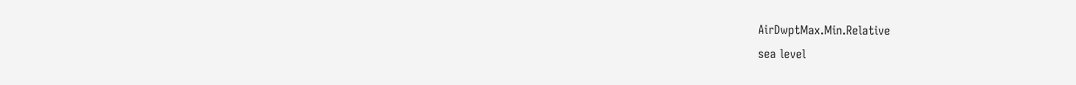AirDwptMax.Min.Relative
sea level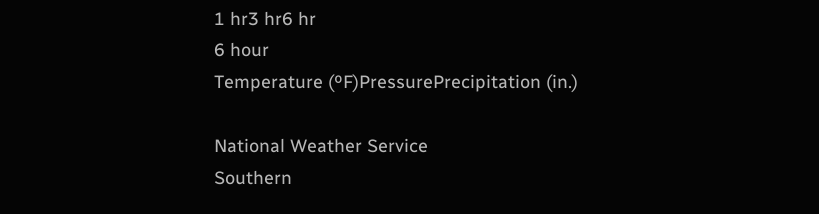1 hr3 hr6 hr
6 hour
Temperature (ºF)PressurePrecipitation (in.)

National Weather Service
Southern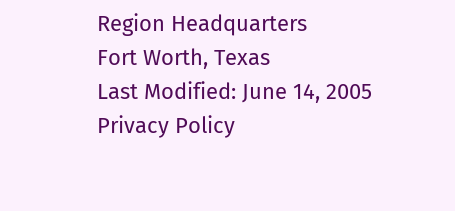Region Headquarters
Fort Worth, Texas
Last Modified: June 14, 2005
Privacy Policy